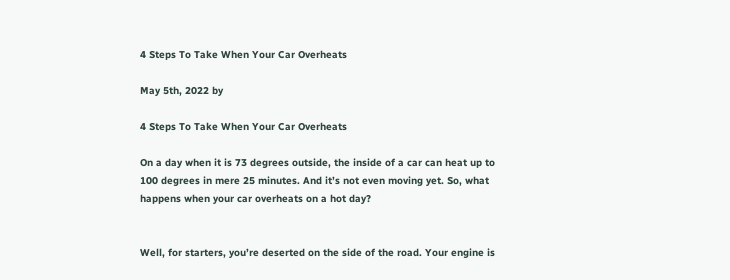4 Steps To Take When Your Car Overheats

May 5th, 2022 by

4 Steps To Take When Your Car Overheats

On a day when it is 73 degrees outside, the inside of a car can heat up to 100 degrees in mere 25 minutes. And it’s not even moving yet. So, what happens when your car overheats on a hot day?


Well, for starters, you’re deserted on the side of the road. Your engine is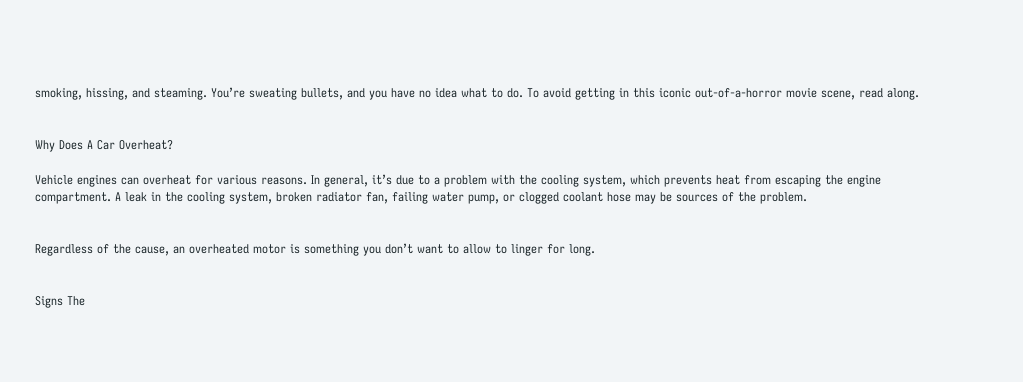smoking, hissing, and steaming. You’re sweating bullets, and you have no idea what to do. To avoid getting in this iconic out-of-a-horror movie scene, read along.


Why Does A Car Overheat?

Vehicle engines can overheat for various reasons. In general, it’s due to a problem with the cooling system, which prevents heat from escaping the engine compartment. A leak in the cooling system, broken radiator fan, failing water pump, or clogged coolant hose may be sources of the problem.


Regardless of the cause, an overheated motor is something you don’t want to allow to linger for long.


Signs The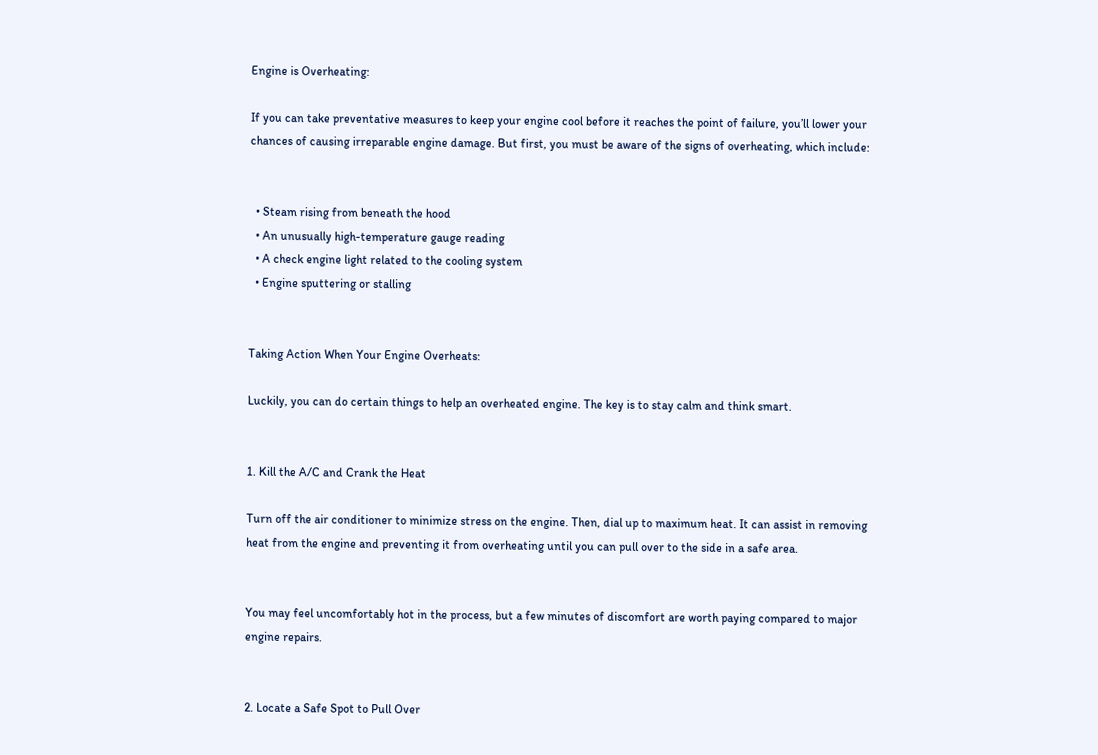Engine is Overheating:

If you can take preventative measures to keep your engine cool before it reaches the point of failure, you’ll lower your chances of causing irreparable engine damage. But first, you must be aware of the signs of overheating, which include:


  • Steam rising from beneath the hood
  • An unusually high-temperature gauge reading
  • A check engine light related to the cooling system
  • Engine sputtering or stalling


Taking Action When Your Engine Overheats:

Luckily, you can do certain things to help an overheated engine. The key is to stay calm and think smart.


1. Kill the A/C and Crank the Heat

Turn off the air conditioner to minimize stress on the engine. Then, dial up to maximum heat. It can assist in removing heat from the engine and preventing it from overheating until you can pull over to the side in a safe area.


You may feel uncomfortably hot in the process, but a few minutes of discomfort are worth paying compared to major engine repairs.


2. Locate a Safe Spot to Pull Over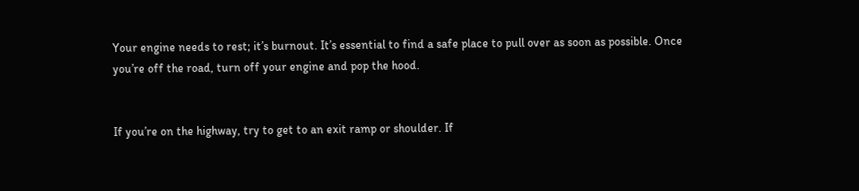Your engine needs to rest; it’s burnout. It’s essential to find a safe place to pull over as soon as possible. Once you’re off the road, turn off your engine and pop the hood.


If you’re on the highway, try to get to an exit ramp or shoulder. If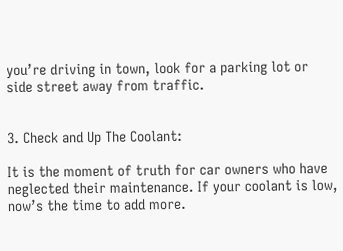you’re driving in town, look for a parking lot or side street away from traffic.


3. Check and Up The Coolant:

It is the moment of truth for car owners who have neglected their maintenance. If your coolant is low, now’s the time to add more.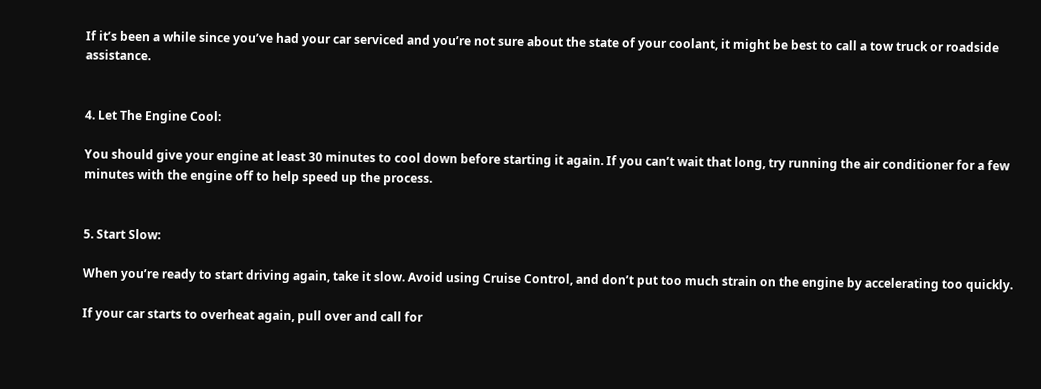If it’s been a while since you’ve had your car serviced and you’re not sure about the state of your coolant, it might be best to call a tow truck or roadside assistance.


4. Let The Engine Cool:

You should give your engine at least 30 minutes to cool down before starting it again. If you can’t wait that long, try running the air conditioner for a few minutes with the engine off to help speed up the process.


5. Start Slow:

When you’re ready to start driving again, take it slow. Avoid using Cruise Control, and don’t put too much strain on the engine by accelerating too quickly.

If your car starts to overheat again, pull over and call for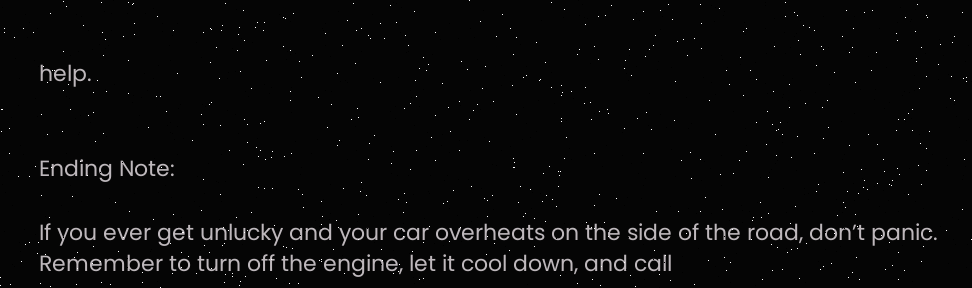help.


Ending Note:

If you ever get unlucky and your car overheats on the side of the road, don’t panic. Remember to turn off the engine, let it cool down, and call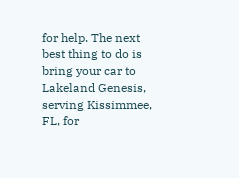for help. The next best thing to do is bring your car to Lakeland Genesis, serving Kissimmee, FL, for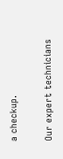a checkup.


Our expert technicians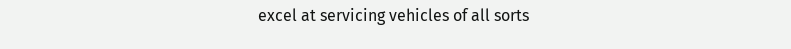excel at servicing vehicles of all sorts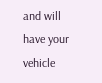and will have your vehicle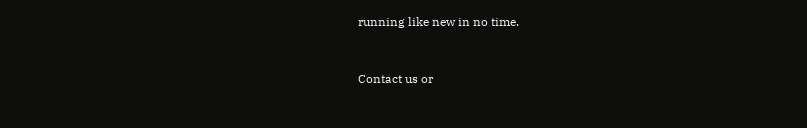running like new in no time.


Contact us or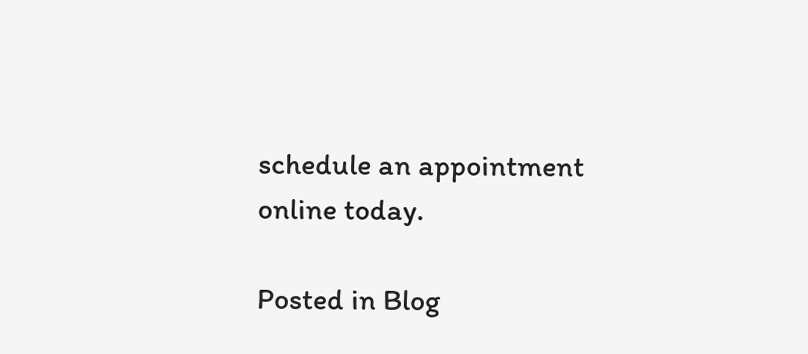schedule an appointment online today.

Posted in Blog